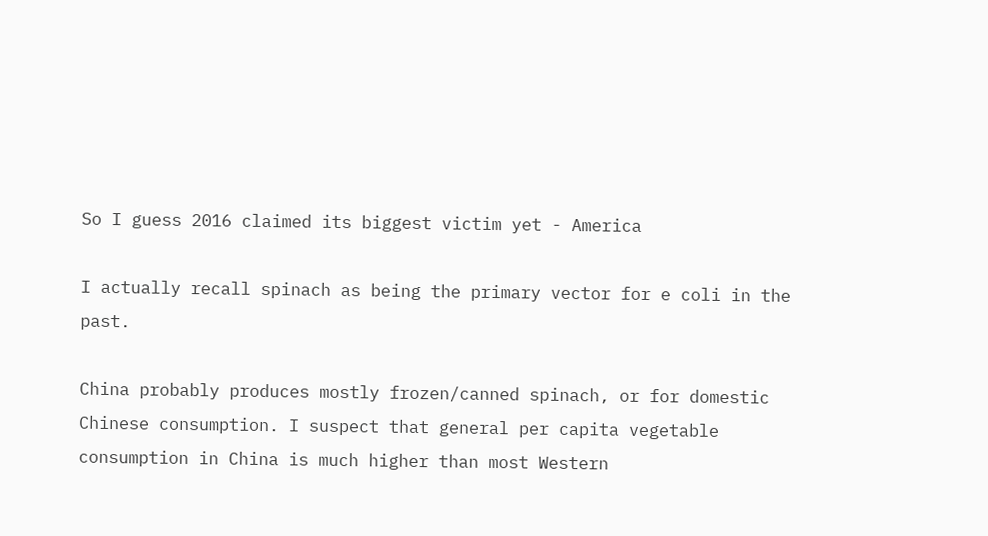So I guess 2016 claimed its biggest victim yet - America

I actually recall spinach as being the primary vector for e coli in the past.

China probably produces mostly frozen/canned spinach, or for domestic Chinese consumption. I suspect that general per capita vegetable consumption in China is much higher than most Western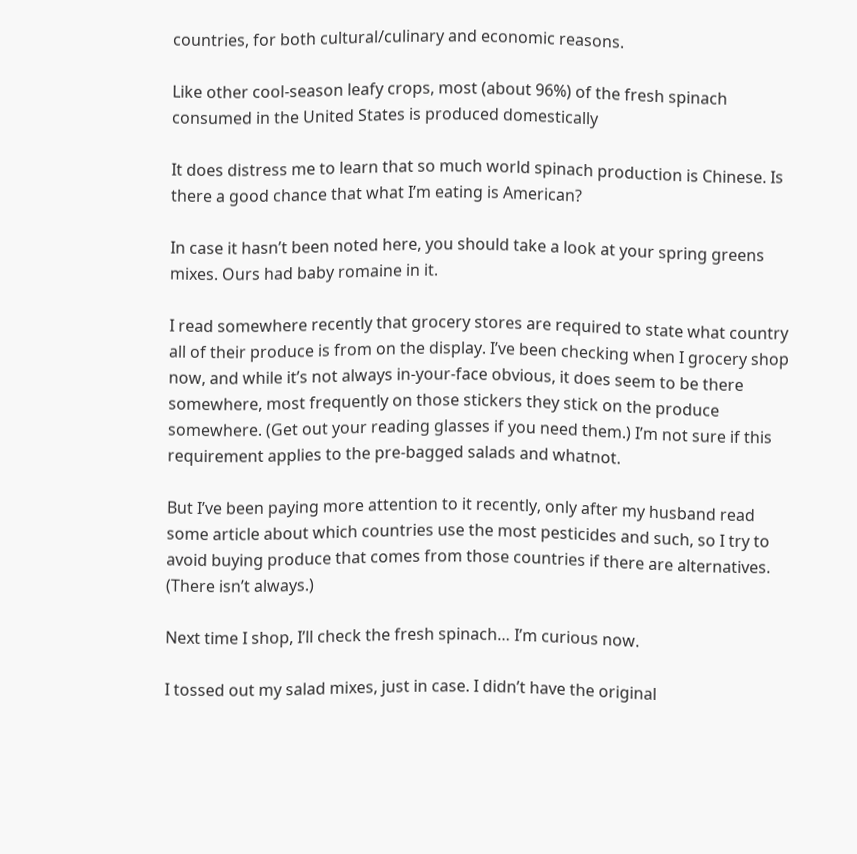countries, for both cultural/culinary and economic reasons.

Like other cool-season leafy crops, most (about 96%) of the fresh spinach consumed in the United States is produced domestically

It does distress me to learn that so much world spinach production is Chinese. Is there a good chance that what I’m eating is American?

In case it hasn’t been noted here, you should take a look at your spring greens mixes. Ours had baby romaine in it.

I read somewhere recently that grocery stores are required to state what country all of their produce is from on the display. I’ve been checking when I grocery shop now, and while it’s not always in-your-face obvious, it does seem to be there somewhere, most frequently on those stickers they stick on the produce somewhere. (Get out your reading glasses if you need them.) I’m not sure if this requirement applies to the pre-bagged salads and whatnot.

But I’ve been paying more attention to it recently, only after my husband read some article about which countries use the most pesticides and such, so I try to avoid buying produce that comes from those countries if there are alternatives. (There isn’t always.)

Next time I shop, I’ll check the fresh spinach… I’m curious now.

I tossed out my salad mixes, just in case. I didn’t have the original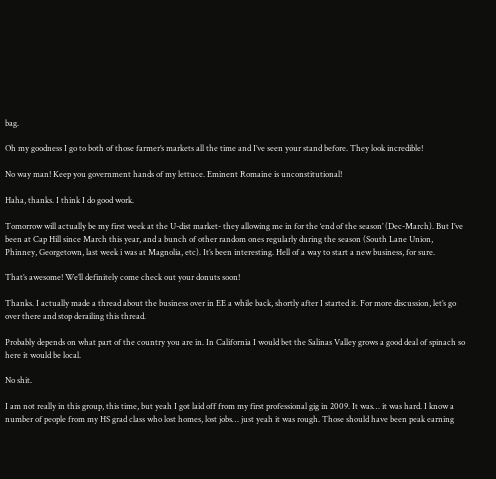bag.

Oh my goodness I go to both of those farmer’s markets all the time and I’ve seen your stand before. They look incredible!

No way man! Keep you government hands of my lettuce. Eminent Romaine is unconstitutional!

Haha, thanks. I think I do good work.

Tomorrow will actually be my first week at the U-dist market- they allowing me in for the ‘end of the season’ (Dec-March). But I’ve been at Cap Hill since March this year, and a bunch of other random ones regularly during the season (South Lane Union, Phinney, Georgetown, last week i was at Magnolia, etc). It’s been interesting. Hell of a way to start a new business, for sure.

That’s awesome! We’ll definitely come check out your donuts soon!

Thanks. I actually made a thread about the business over in EE a while back, shortly after I started it. For more discussion, let’s go over there and stop derailing this thread.

Probably depends on what part of the country you are in. In California I would bet the Salinas Valley grows a good deal of spinach so here it would be local.

No shit.

I am not really in this group, this time, but yeah I got laid off from my first professional gig in 2009. It was… it was hard. I know a number of people from my HS grad class who lost homes, lost jobs… just yeah it was rough. Those should have been peak earning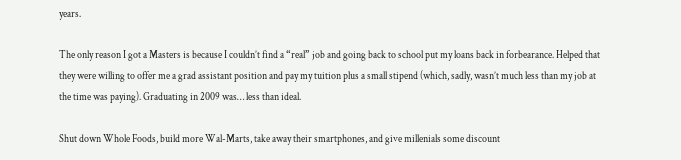years.

The only reason I got a Masters is because I couldn’t find a “real” job and going back to school put my loans back in forbearance. Helped that they were willing to offer me a grad assistant position and pay my tuition plus a small stipend (which, sadly, wasn’t much less than my job at the time was paying). Graduating in 2009 was… less than ideal.

Shut down Whole Foods, build more Wal-Marts, take away their smartphones, and give millenials some discount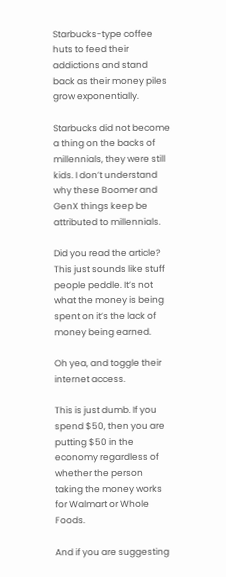Starbucks-type coffee huts to feed their addictions and stand back as their money piles grow exponentially.

Starbucks did not become a thing on the backs of millennials, they were still kids. I don’t understand why these Boomer and GenX things keep be attributed to millennials.

Did you read the article? This just sounds like stuff people peddle. It’s not what the money is being spent on it’s the lack of money being earned.

Oh yea, and toggle their internet access.

This is just dumb. If you spend $50, then you are putting $50 in the economy regardless of whether the person taking the money works for Walmart or Whole Foods.

And if you are suggesting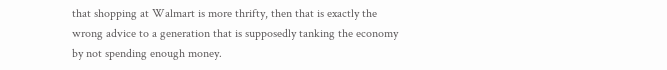that shopping at Walmart is more thrifty, then that is exactly the wrong advice to a generation that is supposedly tanking the economy by not spending enough money.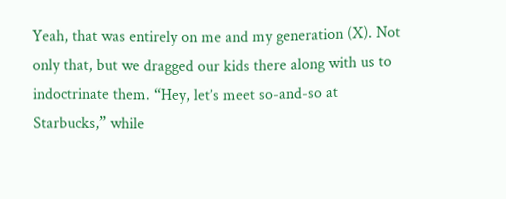Yeah, that was entirely on me and my generation (X). Not only that, but we dragged our kids there along with us to indoctrinate them. “Hey, let’s meet so-and-so at Starbucks,” while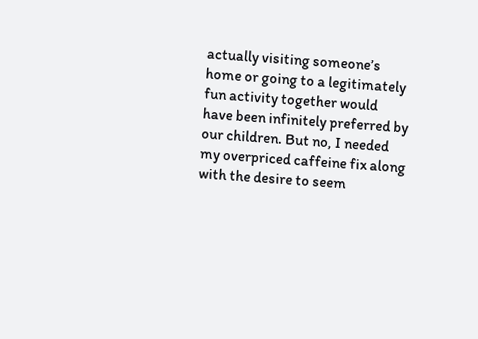actually visiting someone’s home or going to a legitimately fun activity together would have been infinitely preferred by our children. But no, I needed my overpriced caffeine fix along with the desire to seem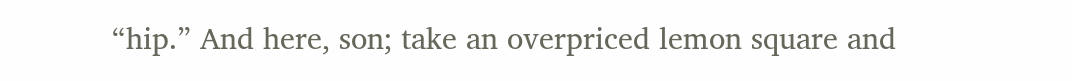“hip.” And here, son; take an overpriced lemon square and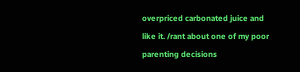overpriced carbonated juice and like it. /rant about one of my poor parenting decisions